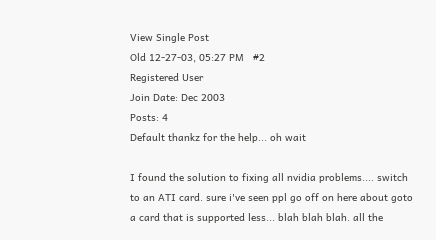View Single Post
Old 12-27-03, 05:27 PM   #2
Registered User
Join Date: Dec 2003
Posts: 4
Default thankz for the help... oh wait

I found the solution to fixing all nvidia problems.... switch to an ATI card. sure i've seen ppl go off on here about goto a card that is supported less... blah blah blah. all the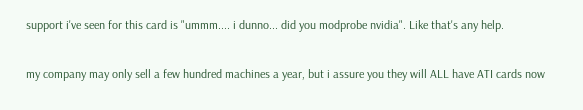support i've seen for this card is "ummm.... i dunno... did you modprobe nvidia". Like that's any help.

my company may only sell a few hundred machines a year, but i assure you they will ALL have ATI cards now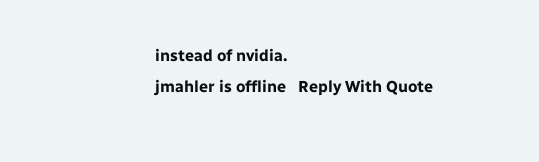instead of nvidia.
jmahler is offline   Reply With Quote